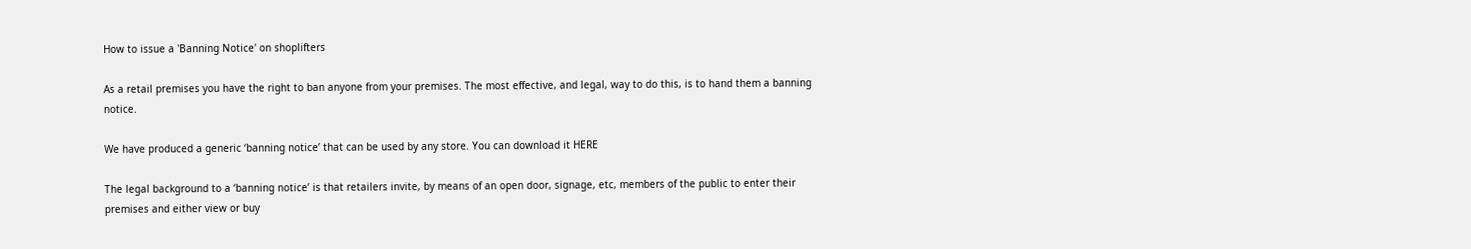How to issue a 'Banning Notice' on shoplifters

As a retail premises you have the right to ban anyone from your premises. The most effective, and legal, way to do this, is to hand them a banning notice.

We have produced a generic ‘banning notice’ that can be used by any store. You can download it HERE

The legal background to a ‘banning notice’ is that retailers invite, by means of an open door, signage, etc, members of the public to enter their premises and either view or buy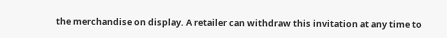the merchandise on display. A retailer can withdraw this invitation at any time to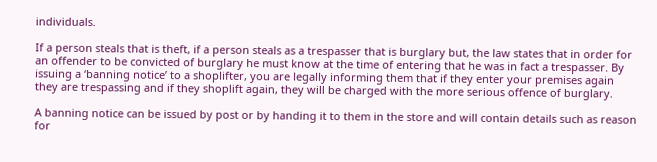individuals.

If a person steals that is theft, if a person steals as a trespasser that is burglary but, the law states that in order for an offender to be convicted of burglary he must know at the time of entering that he was in fact a trespasser. By issuing a ‘banning notice’ to a shoplifter, you are legally informing them that if they enter your premises again they are trespassing and if they shoplift again, they will be charged with the more serious offence of burglary.

A banning notice can be issued by post or by handing it to them in the store and will contain details such as reason for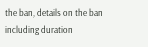the ban, details on the ban including duration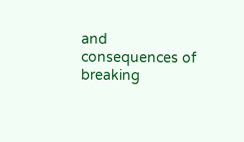and consequences of breaking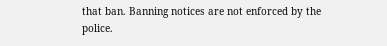that ban. Banning notices are not enforced by the police.